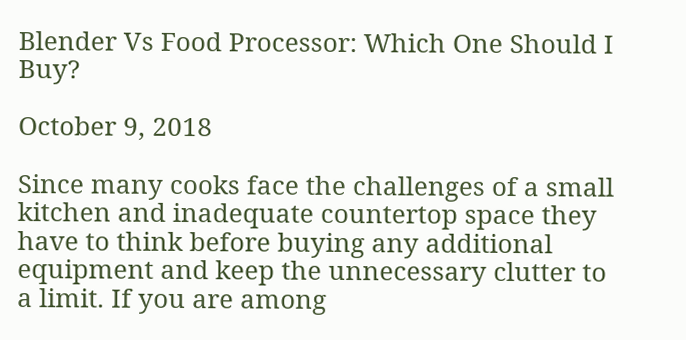Blender Vs Food Processor: Which One Should I Buy?

October 9, 2018

Since many cooks face the challenges of a small kitchen and inadequate countertop space they have to think before buying any additional equipment and keep the unnecessary clutter to a limit. If you are among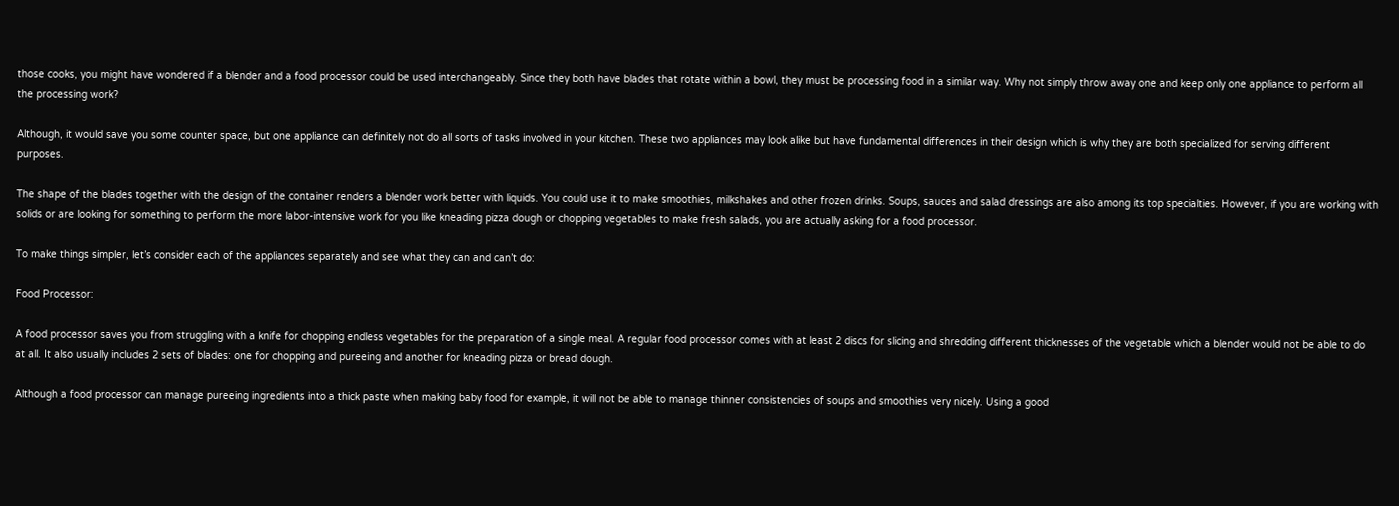those cooks, you might have wondered if a blender and a food processor could be used interchangeably. Since they both have blades that rotate within a bowl, they must be processing food in a similar way. Why not simply throw away one and keep only one appliance to perform all the processing work?

Although, it would save you some counter space, but one appliance can definitely not do all sorts of tasks involved in your kitchen. These two appliances may look alike but have fundamental differences in their design which is why they are both specialized for serving different purposes.

The shape of the blades together with the design of the container renders a blender work better with liquids. You could use it to make smoothies, milkshakes and other frozen drinks. Soups, sauces and salad dressings are also among its top specialties. However, if you are working with solids or are looking for something to perform the more labor-intensive work for you like kneading pizza dough or chopping vegetables to make fresh salads, you are actually asking for a food processor.

To make things simpler, let’s consider each of the appliances separately and see what they can and can’t do:

Food Processor:

A food processor saves you from struggling with a knife for chopping endless vegetables for the preparation of a single meal. A regular food processor comes with at least 2 discs for slicing and shredding different thicknesses of the vegetable which a blender would not be able to do at all. It also usually includes 2 sets of blades: one for chopping and pureeing and another for kneading pizza or bread dough.

Although a food processor can manage pureeing ingredients into a thick paste when making baby food for example, it will not be able to manage thinner consistencies of soups and smoothies very nicely. Using a good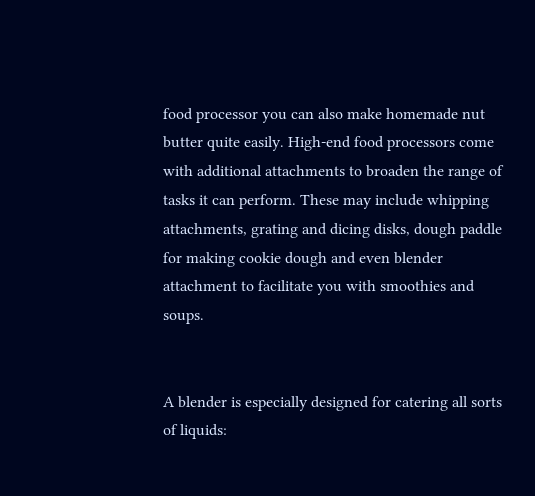food processor you can also make homemade nut butter quite easily. High-end food processors come with additional attachments to broaden the range of tasks it can perform. These may include whipping attachments, grating and dicing disks, dough paddle for making cookie dough and even blender attachment to facilitate you with smoothies and soups.


A blender is especially designed for catering all sorts of liquids: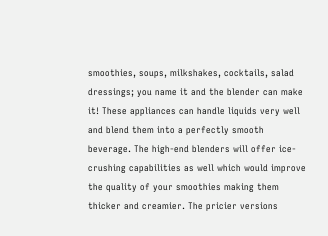smoothies, soups, milkshakes, cocktails, salad dressings; you name it and the blender can make it! These appliances can handle liquids very well and blend them into a perfectly smooth beverage. The high-end blenders will offer ice-crushing capabilities as well which would improve the quality of your smoothies making them thicker and creamier. The pricier versions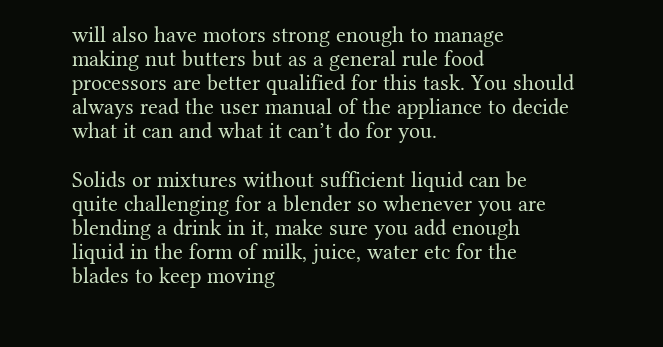will also have motors strong enough to manage making nut butters but as a general rule food processors are better qualified for this task. You should always read the user manual of the appliance to decide what it can and what it can’t do for you.

Solids or mixtures without sufficient liquid can be quite challenging for a blender so whenever you are blending a drink in it, make sure you add enough liquid in the form of milk, juice, water etc for the blades to keep moving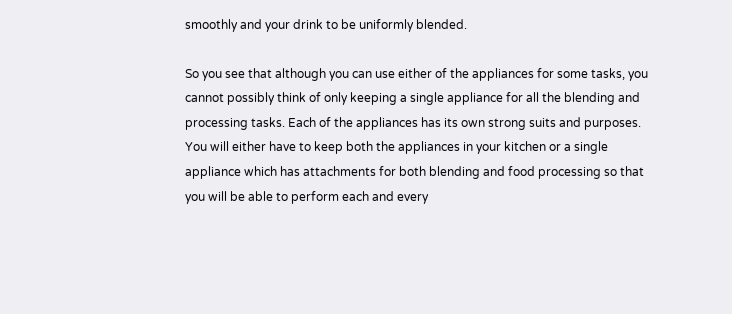smoothly and your drink to be uniformly blended.

So you see that although you can use either of the appliances for some tasks, you cannot possibly think of only keeping a single appliance for all the blending and processing tasks. Each of the appliances has its own strong suits and purposes. You will either have to keep both the appliances in your kitchen or a single appliance which has attachments for both blending and food processing so that you will be able to perform each and every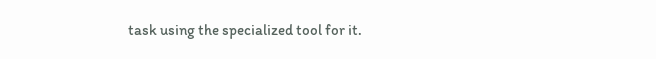task using the specialized tool for it.